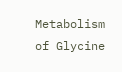Metabolism of Glycine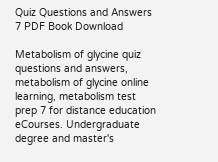Quiz Questions and Answers 7 PDF Book Download

Metabolism of glycine quiz questions and answers, metabolism of glycine online learning, metabolism test prep 7 for distance education eCourses. Undergraduate degree and master's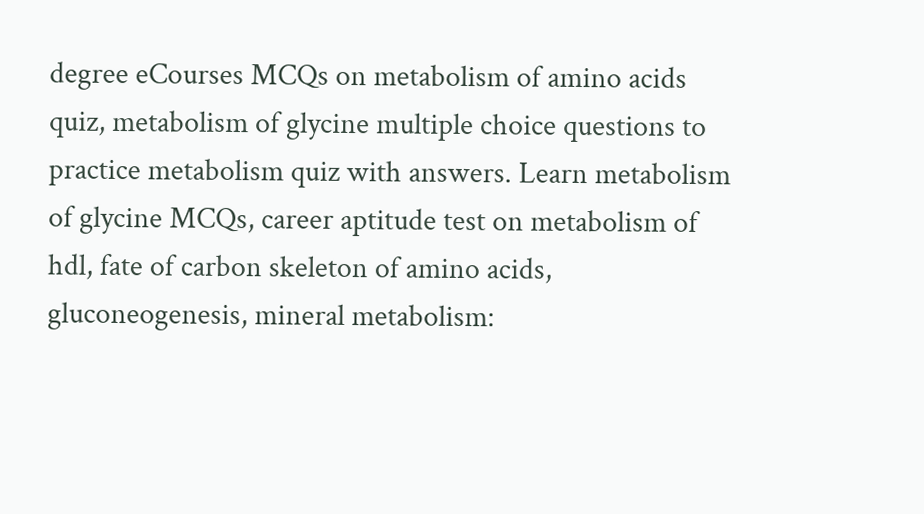degree eCourses MCQs on metabolism of amino acids quiz, metabolism of glycine multiple choice questions to practice metabolism quiz with answers. Learn metabolism of glycine MCQs, career aptitude test on metabolism of hdl, fate of carbon skeleton of amino acids, gluconeogenesis, mineral metabolism: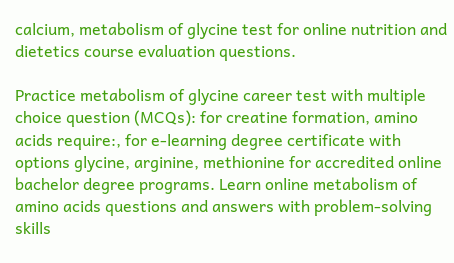calcium, metabolism of glycine test for online nutrition and dietetics course evaluation questions.

Practice metabolism of glycine career test with multiple choice question (MCQs): for creatine formation, amino acids require:, for e-learning degree certificate with options glycine, arginine, methionine for accredited online bachelor degree programs. Learn online metabolism of amino acids questions and answers with problem-solving skills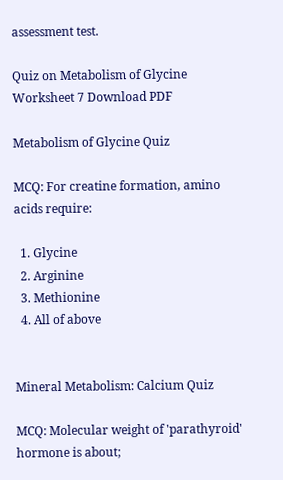assessment test.

Quiz on Metabolism of Glycine Worksheet 7 Download PDF

Metabolism of Glycine Quiz

MCQ: For creatine formation, amino acids require:

  1. Glycine
  2. Arginine
  3. Methionine
  4. All of above


Mineral Metabolism: Calcium Quiz

MCQ: Molecular weight of 'parathyroid' hormone is about;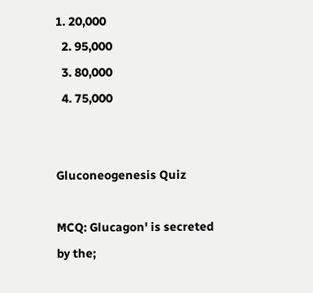1. 20,000
  2. 95,000
  3. 80,000
  4. 75,000


Gluconeogenesis Quiz

MCQ: Glucagon' is secreted by the;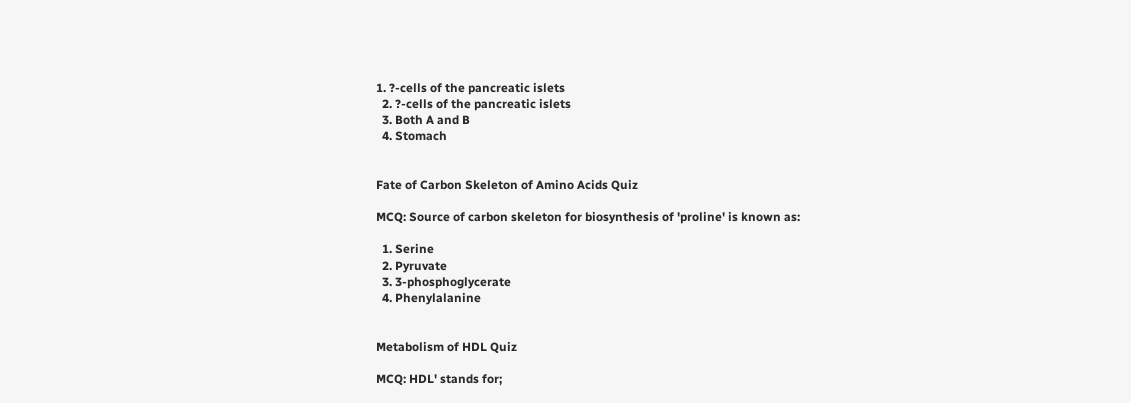1. ?-cells of the pancreatic islets
  2. ?-cells of the pancreatic islets
  3. Both A and B
  4. Stomach


Fate of Carbon Skeleton of Amino Acids Quiz

MCQ: Source of carbon skeleton for biosynthesis of 'proline' is known as:

  1. Serine
  2. Pyruvate
  3. 3-phosphoglycerate
  4. Phenylalanine


Metabolism of HDL Quiz

MCQ: HDL' stands for;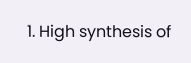1. High synthesis of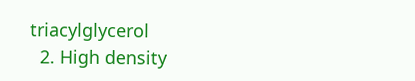triacylglycerol
  2. High density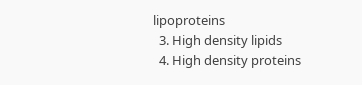lipoproteins
  3. High density lipids
  4. High density proteins